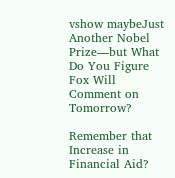vshow maybeJust Another Nobel Prize—but What Do You Figure Fox Will Comment on Tomorrow?

Remember that Increase in Financial Aid?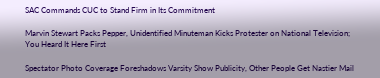SAC Commands CUC to Stand Firm in Its Commitment

Marvin Stewart Packs Pepper, Unidentified Minuteman Kicks Protester on National Television; You Heard It Here First

Spectator Photo Coverage Foreshadows Varsity Show Publicity, Other People Get Nastier Mail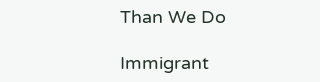Than We Do

Immigrant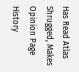Has Read Atlas Shrugged, Makes Opinion Page History